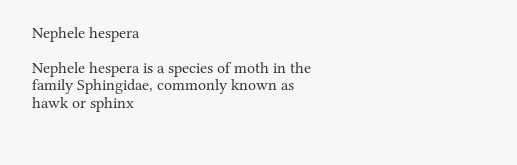Nephele hespera

Nephele hespera is a species of moth in the family Sphingidae, commonly known as hawk or sphinx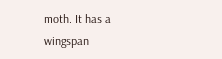moth. It has a wingspan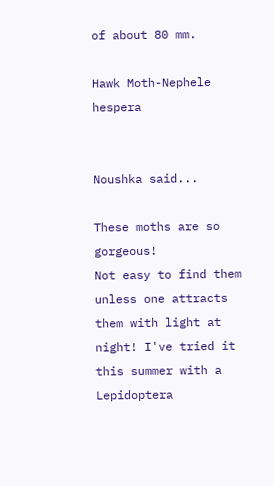of about 80 mm.

Hawk Moth-Nephele hespera


Noushka said...

These moths are so gorgeous!
Not easy to find them unless one attracts them with light at night! I've tried it this summer with a Lepidoptera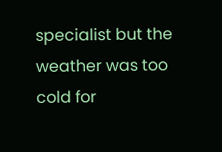specialist but the weather was too cold for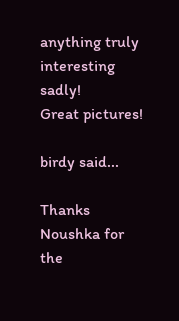anything truly interesting sadly!
Great pictures!

birdy said...

Thanks Noushka for the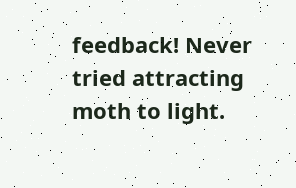feedback! Never tried attracting moth to light.